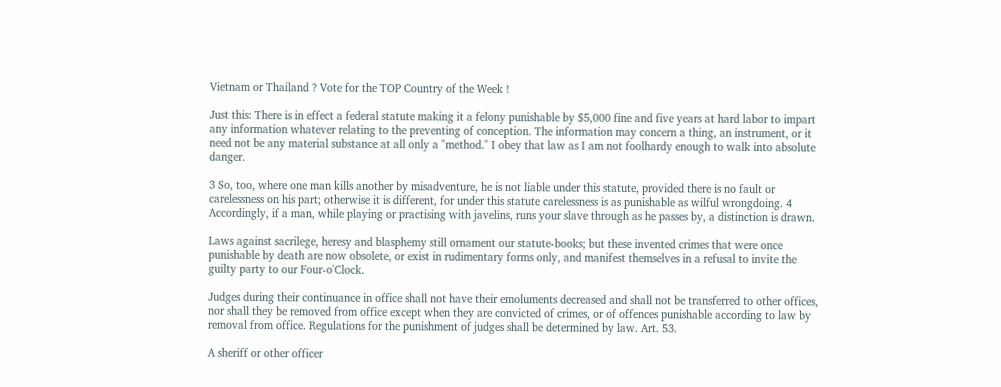Vietnam or Thailand ? Vote for the TOP Country of the Week !

Just this: There is in effect a federal statute making it a felony punishable by $5,000 fine and five years at hard labor to impart any information whatever relating to the preventing of conception. The information may concern a thing, an instrument, or it need not be any material substance at all only a "method." I obey that law as I am not foolhardy enough to walk into absolute danger.

3 So, too, where one man kills another by misadventure, he is not liable under this statute, provided there is no fault or carelessness on his part; otherwise it is different, for under this statute carelessness is as punishable as wilful wrongdoing. 4 Accordingly, if a man, while playing or practising with javelins, runs your slave through as he passes by, a distinction is drawn.

Laws against sacrilege, heresy and blasphemy still ornament our statute-books; but these invented crimes that were once punishable by death are now obsolete, or exist in rudimentary forms only, and manifest themselves in a refusal to invite the guilty party to our Four-o'Clock.

Judges during their continuance in office shall not have their emoluments decreased and shall not be transferred to other offices, nor shall they be removed from office except when they are convicted of crimes, or of offences punishable according to law by removal from office. Regulations for the punishment of judges shall be determined by law. Art. 53.

A sheriff or other officer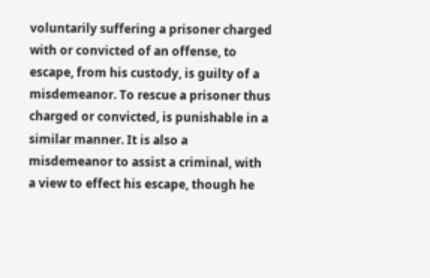voluntarily suffering a prisoner charged with or convicted of an offense, to escape, from his custody, is guilty of a misdemeanor. To rescue a prisoner thus charged or convicted, is punishable in a similar manner. It is also a misdemeanor to assist a criminal, with a view to effect his escape, though he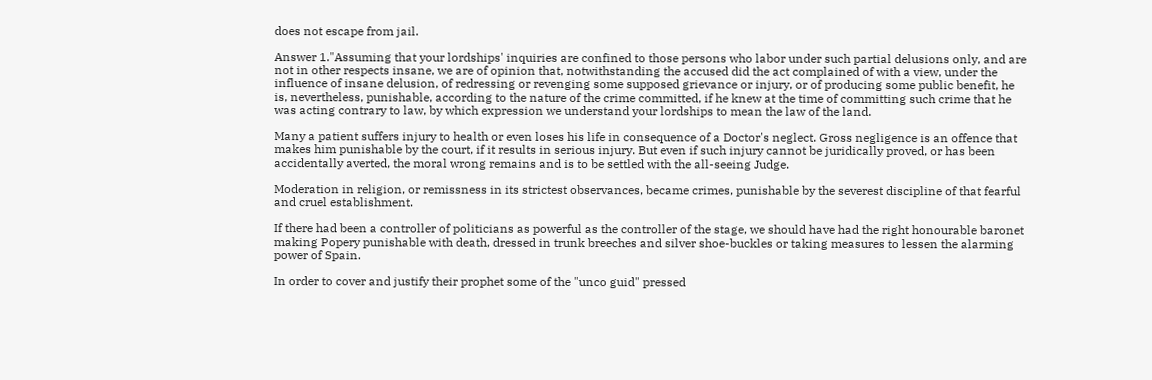does not escape from jail.

Answer 1."Assuming that your lordships' inquiries are confined to those persons who labor under such partial delusions only, and are not in other respects insane, we are of opinion that, notwithstanding the accused did the act complained of with a view, under the influence of insane delusion, of redressing or revenging some supposed grievance or injury, or of producing some public benefit, he is, nevertheless, punishable, according to the nature of the crime committed, if he knew at the time of committing such crime that he was acting contrary to law, by which expression we understand your lordships to mean the law of the land.

Many a patient suffers injury to health or even loses his life in consequence of a Doctor's neglect. Gross negligence is an offence that makes him punishable by the court, if it results in serious injury. But even if such injury cannot be juridically proved, or has been accidentally averted, the moral wrong remains and is to be settled with the all-seeing Judge.

Moderation in religion, or remissness in its strictest observances, became crimes, punishable by the severest discipline of that fearful and cruel establishment.

If there had been a controller of politicians as powerful as the controller of the stage, we should have had the right honourable baronet making Popery punishable with death, dressed in trunk breeches and silver shoe-buckles or taking measures to lessen the alarming power of Spain.

In order to cover and justify their prophet some of the "unco guid" pressed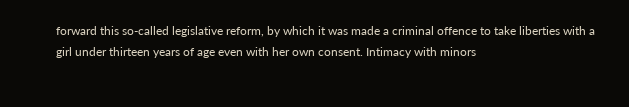forward this so-called legislative reform, by which it was made a criminal offence to take liberties with a girl under thirteen years of age even with her own consent. Intimacy with minors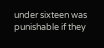under sixteen was punishable if they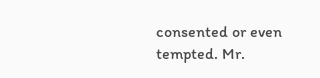consented or even tempted. Mr.